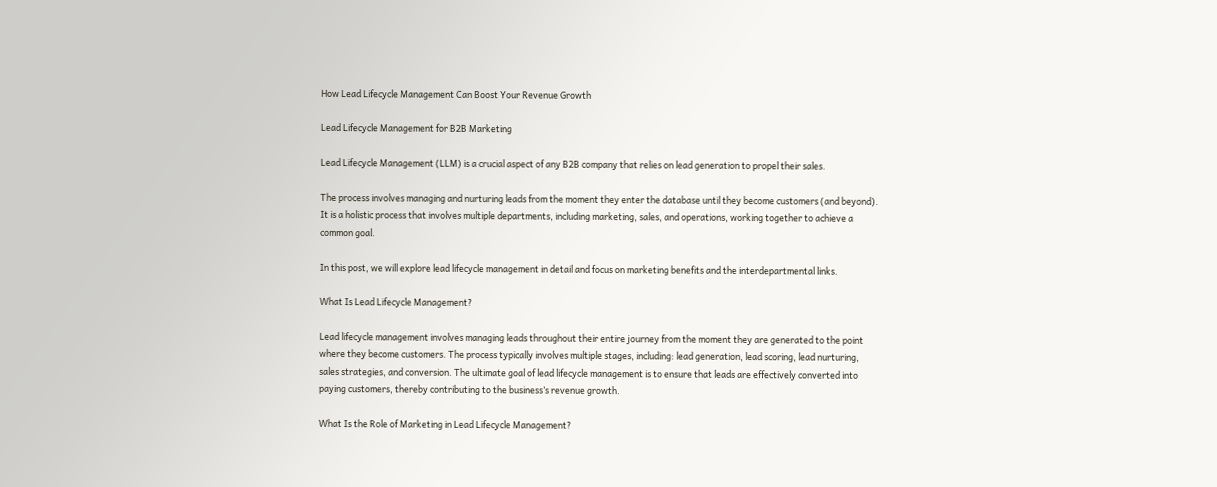How Lead Lifecycle Management Can Boost Your Revenue Growth

Lead Lifecycle Management for B2B Marketing

Lead Lifecycle Management (LLM) is a crucial aspect of any B2B company that relies on lead generation to propel their sales.

The process involves managing and nurturing leads from the moment they enter the database until they become customers (and beyond). It is a holistic process that involves multiple departments, including marketing, sales, and operations, working together to achieve a common goal.

In this post, we will explore lead lifecycle management in detail and focus on marketing benefits and the interdepartmental links.

What Is Lead Lifecycle Management?

Lead lifecycle management involves managing leads throughout their entire journey from the moment they are generated to the point where they become customers. The process typically involves multiple stages, including: lead generation, lead scoring, lead nurturing, sales strategies, and conversion. The ultimate goal of lead lifecycle management is to ensure that leads are effectively converted into paying customers, thereby contributing to the business’s revenue growth.

What Is the Role of Marketing in Lead Lifecycle Management?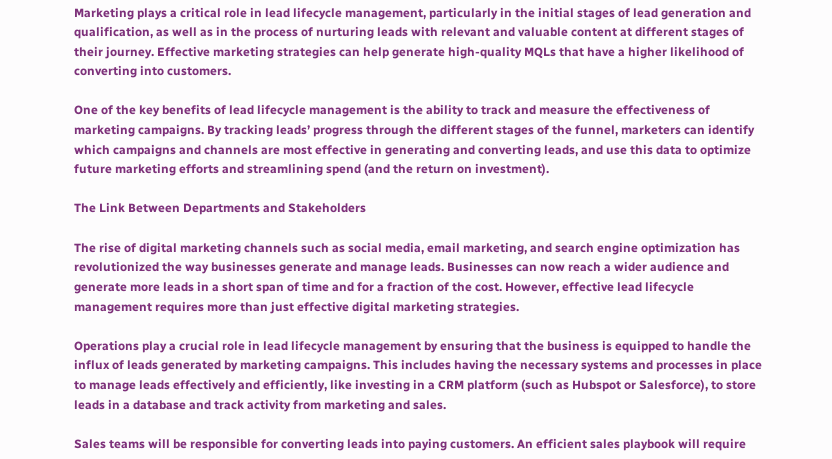Marketing plays a critical role in lead lifecycle management, particularly in the initial stages of lead generation and qualification, as well as in the process of nurturing leads with relevant and valuable content at different stages of their journey. Effective marketing strategies can help generate high-quality MQLs that have a higher likelihood of converting into customers.

One of the key benefits of lead lifecycle management is the ability to track and measure the effectiveness of marketing campaigns. By tracking leads’ progress through the different stages of the funnel, marketers can identify which campaigns and channels are most effective in generating and converting leads, and use this data to optimize future marketing efforts and streamlining spend (and the return on investment).

The Link Between Departments and Stakeholders

The rise of digital marketing channels such as social media, email marketing, and search engine optimization has revolutionized the way businesses generate and manage leads. Businesses can now reach a wider audience and generate more leads in a short span of time and for a fraction of the cost. However, effective lead lifecycle management requires more than just effective digital marketing strategies.

Operations play a crucial role in lead lifecycle management by ensuring that the business is equipped to handle the influx of leads generated by marketing campaigns. This includes having the necessary systems and processes in place to manage leads effectively and efficiently, like investing in a CRM platform (such as Hubspot or Salesforce), to store leads in a database and track activity from marketing and sales.

Sales teams will be responsible for converting leads into paying customers. An efficient sales playbook will require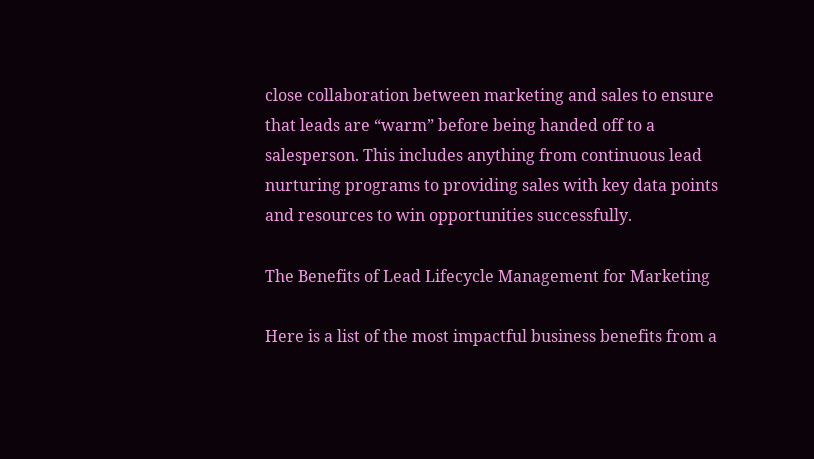close collaboration between marketing and sales to ensure that leads are “warm” before being handed off to a salesperson. This includes anything from continuous lead nurturing programs to providing sales with key data points and resources to win opportunities successfully.

The Benefits of Lead Lifecycle Management for Marketing

Here is a list of the most impactful business benefits from a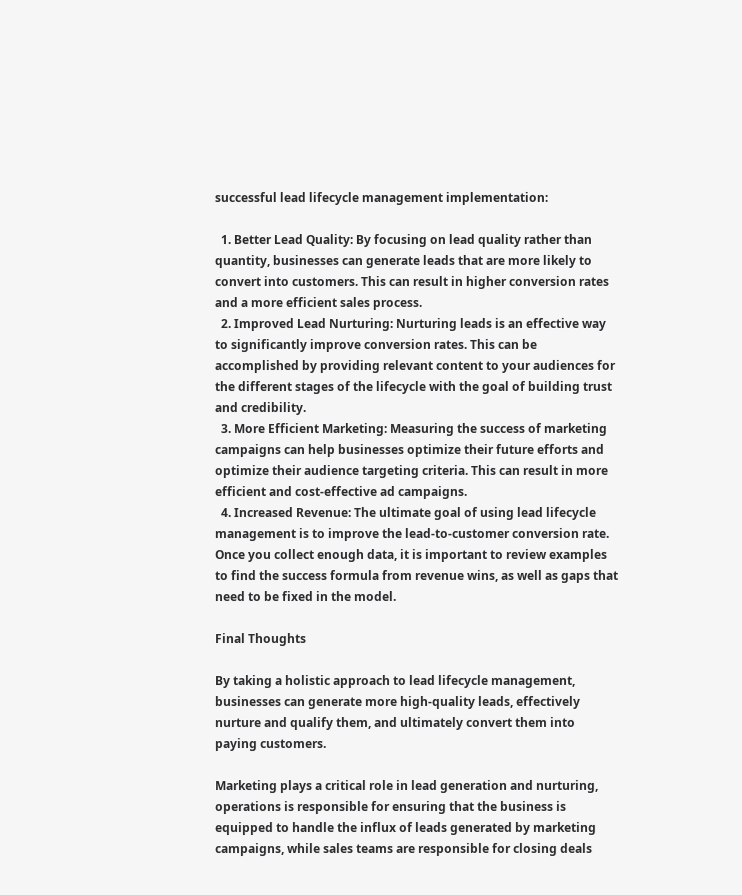successful lead lifecycle management implementation:

  1. Better Lead Quality: By focusing on lead quality rather than quantity, businesses can generate leads that are more likely to convert into customers. This can result in higher conversion rates and a more efficient sales process.
  2. Improved Lead Nurturing: Nurturing leads is an effective way to significantly improve conversion rates. This can be accomplished by providing relevant content to your audiences for the different stages of the lifecycle with the goal of building trust and credibility.
  3. More Efficient Marketing: Measuring the success of marketing campaigns can help businesses optimize their future efforts and optimize their audience targeting criteria. This can result in more efficient and cost-effective ad campaigns.
  4. Increased Revenue: The ultimate goal of using lead lifecycle management is to improve the lead-to-customer conversion rate. Once you collect enough data, it is important to review examples to find the success formula from revenue wins, as well as gaps that need to be fixed in the model.

Final Thoughts

By taking a holistic approach to lead lifecycle management, businesses can generate more high-quality leads, effectively nurture and qualify them, and ultimately convert them into paying customers.

Marketing plays a critical role in lead generation and nurturing, operations is responsible for ensuring that the business is equipped to handle the influx of leads generated by marketing campaigns, while sales teams are responsible for closing deals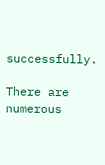successfully.

There are numerous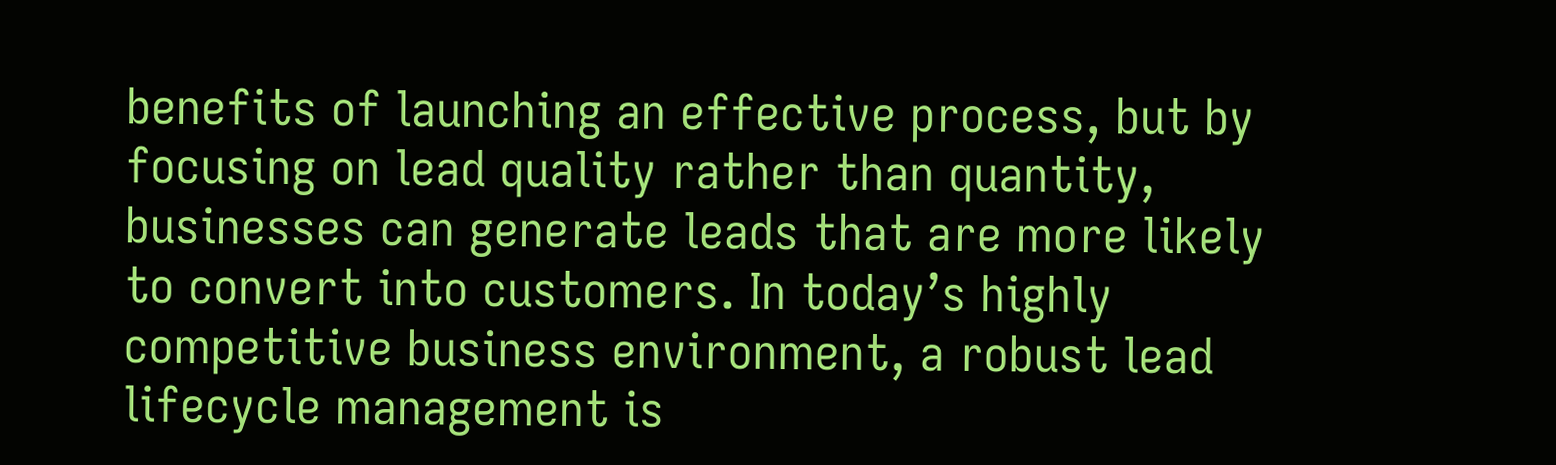benefits of launching an effective process, but by focusing on lead quality rather than quantity, businesses can generate leads that are more likely to convert into customers. In today’s highly competitive business environment, a robust lead lifecycle management is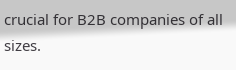crucial for B2B companies of all sizes.